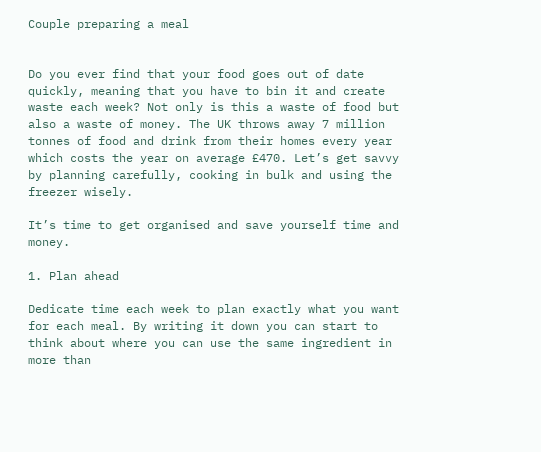Couple preparing a meal


Do you ever find that your food goes out of date quickly, meaning that you have to bin it and create waste each week? Not only is this a waste of food but also a waste of money. The UK throws away 7 million tonnes of food and drink from their homes every year which costs the year on average £470. Let’s get savvy by planning carefully, cooking in bulk and using the freezer wisely.

It’s time to get organised and save yourself time and money.

1. Plan ahead

Dedicate time each week to plan exactly what you want for each meal. By writing it down you can start to think about where you can use the same ingredient in more than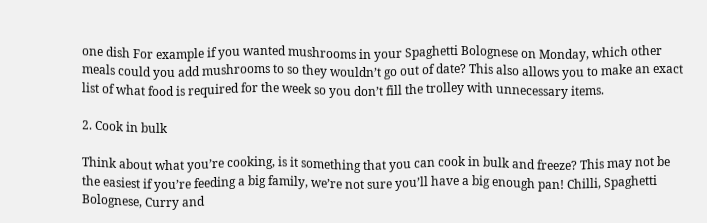one dish For example if you wanted mushrooms in your Spaghetti Bolognese on Monday, which other meals could you add mushrooms to so they wouldn’t go out of date? This also allows you to make an exact list of what food is required for the week so you don’t fill the trolley with unnecessary items.

2. Cook in bulk

Think about what you’re cooking, is it something that you can cook in bulk and freeze? This may not be the easiest if you’re feeding a big family, we’re not sure you’ll have a big enough pan! Chilli, Spaghetti Bolognese, Curry and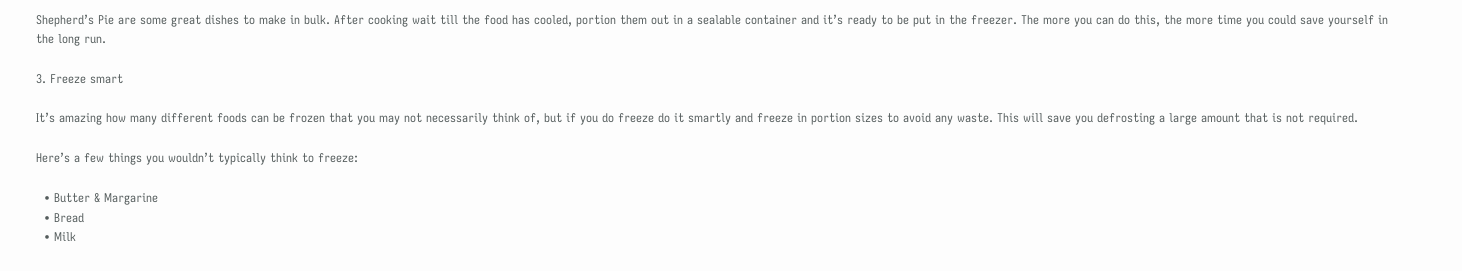Shepherd’s Pie are some great dishes to make in bulk. After cooking wait till the food has cooled, portion them out in a sealable container and it’s ready to be put in the freezer. The more you can do this, the more time you could save yourself in the long run.

3. Freeze smart

It’s amazing how many different foods can be frozen that you may not necessarily think of, but if you do freeze do it smartly and freeze in portion sizes to avoid any waste. This will save you defrosting a large amount that is not required.

Here’s a few things you wouldn’t typically think to freeze:

  • Butter & Margarine
  • Bread
  • Milk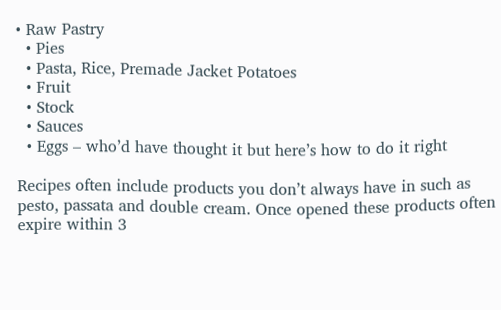• Raw Pastry
  • Pies
  • Pasta, Rice, Premade Jacket Potatoes
  • Fruit
  • Stock
  • Sauces
  • Eggs – who’d have thought it but here’s how to do it right

Recipes often include products you don’t always have in such as pesto, passata and double cream. Once opened these products often expire within 3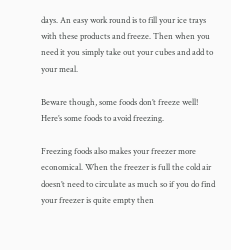days. An easy work round is to fill your ice trays with these products and freeze. Then when you need it you simply take out your cubes and add to your meal.

Beware though, some foods don’t freeze well! Here’s some foods to avoid freezing.

Freezing foods also makes your freezer more economical. When the freezer is full the cold air doesn’t need to circulate as much so if you do find your freezer is quite empty then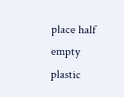place half empty plastic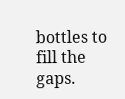bottles to fill the gaps.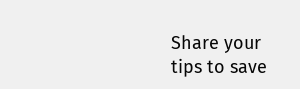Share your tips to save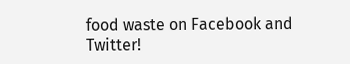food waste on Facebook and Twitter!